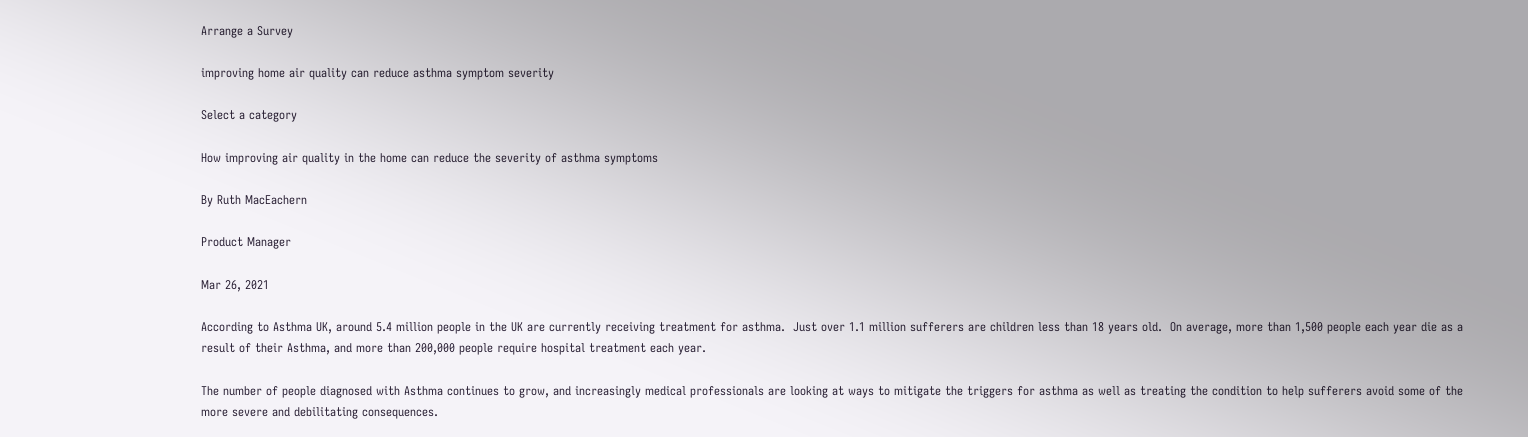Arrange a Survey

improving home air quality can reduce asthma symptom severity

Select a category

How improving air quality in the home can reduce the severity of asthma symptoms

By Ruth MacEachern

Product Manager

Mar 26, 2021

According to Asthma UK, around 5.4 million people in the UK are currently receiving treatment for asthma.  Just over 1.1 million sufferers are children less than 18 years old.  On average, more than 1,500 people each year die as a result of their Asthma, and more than 200,000 people require hospital treatment each year.

The number of people diagnosed with Asthma continues to grow, and increasingly medical professionals are looking at ways to mitigate the triggers for asthma as well as treating the condition to help sufferers avoid some of the more severe and debilitating consequences.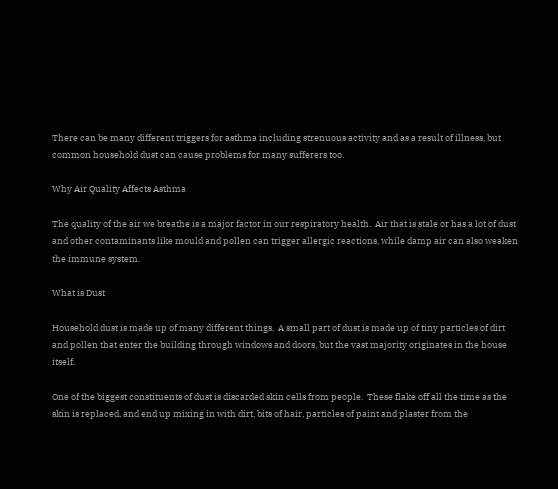There can be many different triggers for asthma including strenuous activity and as a result of illness, but common household dust can cause problems for many sufferers too.

Why Air Quality Affects Asthma

The quality of the air we breathe is a major factor in our respiratory health.  Air that is stale or has a lot of dust and other contaminants like mould and pollen can trigger allergic reactions, while damp air can also weaken the immune system.

What is Dust

Household dust is made up of many different things.  A small part of dust is made up of tiny particles of dirt and pollen that enter the building through windows and doors, but the vast majority originates in the house itself.

One of the biggest constituents of dust is discarded skin cells from people.  These flake off all the time as the skin is replaced, and end up mixing in with dirt, bits of hair, particles of paint and plaster from the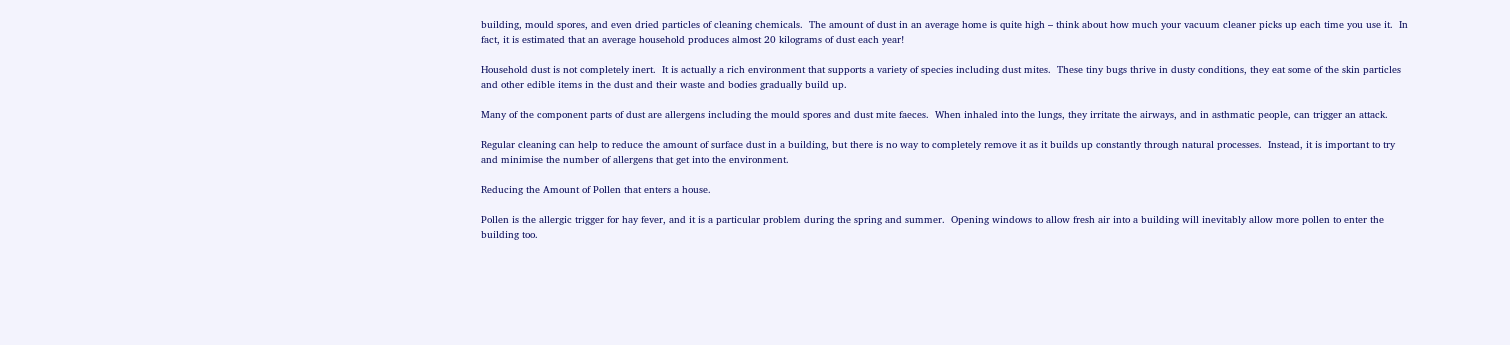building, mould spores, and even dried particles of cleaning chemicals.  The amount of dust in an average home is quite high – think about how much your vacuum cleaner picks up each time you use it.  In fact, it is estimated that an average household produces almost 20 kilograms of dust each year!

Household dust is not completely inert.  It is actually a rich environment that supports a variety of species including dust mites.  These tiny bugs thrive in dusty conditions, they eat some of the skin particles and other edible items in the dust and their waste and bodies gradually build up.

Many of the component parts of dust are allergens including the mould spores and dust mite faeces.  When inhaled into the lungs, they irritate the airways, and in asthmatic people, can trigger an attack.

Regular cleaning can help to reduce the amount of surface dust in a building, but there is no way to completely remove it as it builds up constantly through natural processes.  Instead, it is important to try and minimise the number of allergens that get into the environment.

Reducing the Amount of Pollen that enters a house.

Pollen is the allergic trigger for hay fever, and it is a particular problem during the spring and summer.  Opening windows to allow fresh air into a building will inevitably allow more pollen to enter the building too.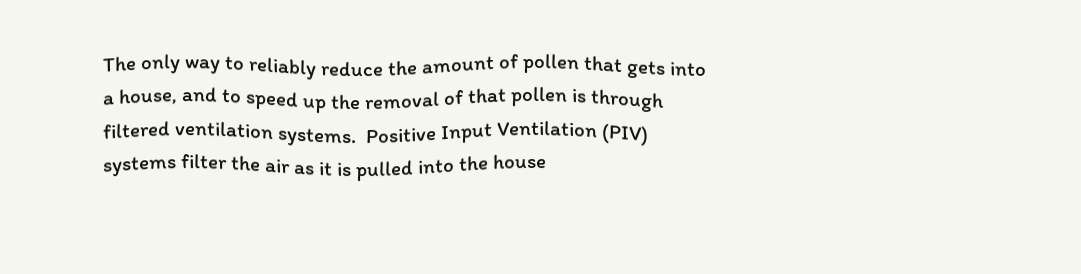The only way to reliably reduce the amount of pollen that gets into a house, and to speed up the removal of that pollen is through filtered ventilation systems.  Positive Input Ventilation (PIV) systems filter the air as it is pulled into the house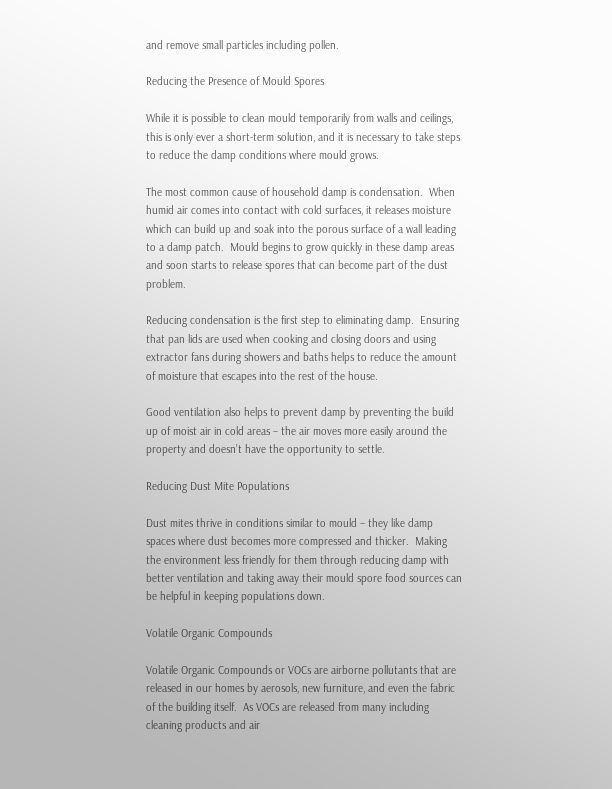and remove small particles including pollen.

Reducing the Presence of Mould Spores

While it is possible to clean mould temporarily from walls and ceilings, this is only ever a short-term solution, and it is necessary to take steps to reduce the damp conditions where mould grows.

The most common cause of household damp is condensation.  When humid air comes into contact with cold surfaces, it releases moisture which can build up and soak into the porous surface of a wall leading to a damp patch.  Mould begins to grow quickly in these damp areas and soon starts to release spores that can become part of the dust problem.

Reducing condensation is the first step to eliminating damp.  Ensuring that pan lids are used when cooking and closing doors and using extractor fans during showers and baths helps to reduce the amount of moisture that escapes into the rest of the house.

Good ventilation also helps to prevent damp by preventing the build up of moist air in cold areas – the air moves more easily around the property and doesn’t have the opportunity to settle.

Reducing Dust Mite Populations

Dust mites thrive in conditions similar to mould – they like damp spaces where dust becomes more compressed and thicker.  Making the environment less friendly for them through reducing damp with better ventilation and taking away their mould spore food sources can be helpful in keeping populations down.

Volatile Organic Compounds

Volatile Organic Compounds or VOCs are airborne pollutants that are released in our homes by aerosols, new furniture, and even the fabric of the building itself.  As VOCs are released from many including cleaning products and air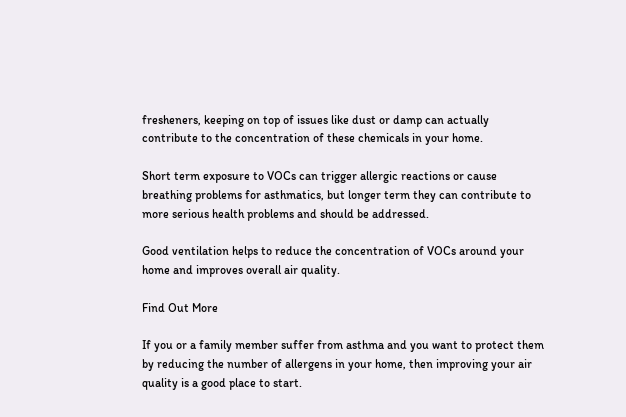fresheners, keeping on top of issues like dust or damp can actually contribute to the concentration of these chemicals in your home.

Short term exposure to VOCs can trigger allergic reactions or cause breathing problems for asthmatics, but longer term they can contribute to more serious health problems and should be addressed.

Good ventilation helps to reduce the concentration of VOCs around your home and improves overall air quality.

Find Out More

If you or a family member suffer from asthma and you want to protect them by reducing the number of allergens in your home, then improving your air quality is a good place to start.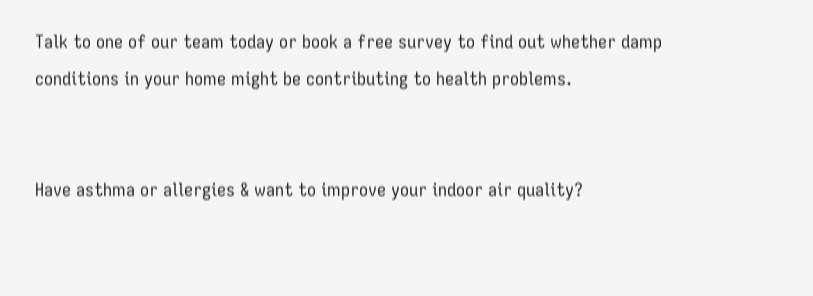Talk to one of our team today or book a free survey to find out whether damp conditions in your home might be contributing to health problems.


Have asthma or allergies & want to improve your indoor air quality?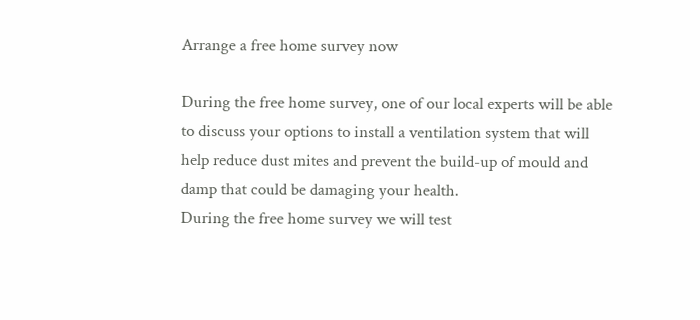Arrange a free home survey now

During the free home survey, one of our local experts will be able to discuss your options to install a ventilation system that will help reduce dust mites and prevent the build-up of mould and damp that could be damaging your health.
During the free home survey we will test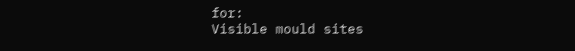for:
Visible mould sites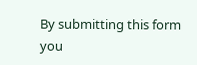By submitting this form you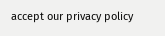accept our privacy policy